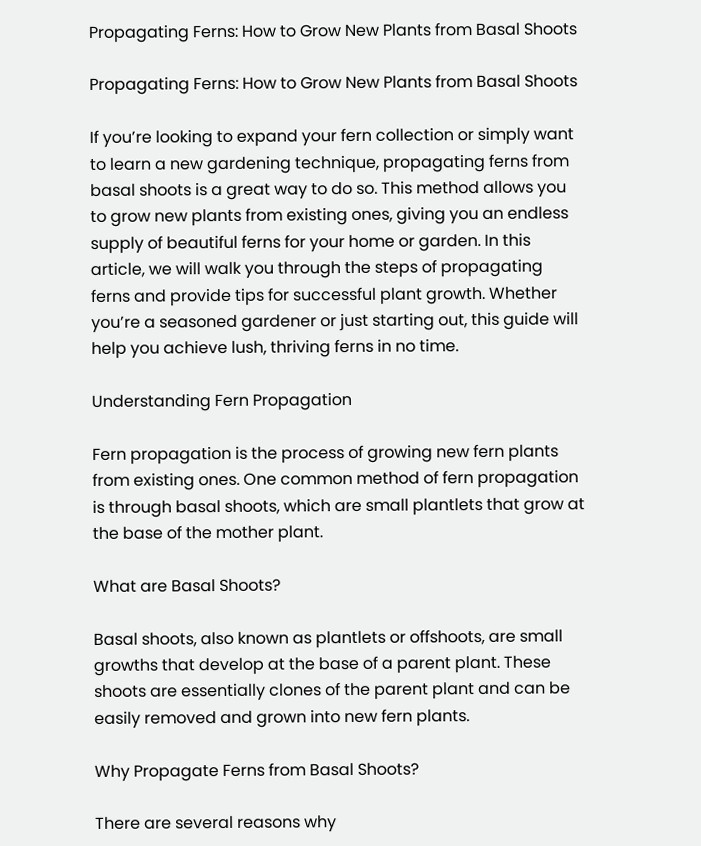Propagating Ferns: How to Grow New Plants from Basal Shoots

Propagating Ferns: How to Grow New Plants from Basal Shoots

If you’re looking to expand your fern collection or simply want to learn a new gardening technique, propagating ferns from basal shoots is a great way to do so. This method allows you to grow new plants from existing ones, giving you an endless supply of beautiful ferns for your home or garden. In this article, we will walk you through the steps of propagating ferns and provide tips for successful plant growth. Whether you’re a seasoned gardener or just starting out, this guide will help you achieve lush, thriving ferns in no time.

Understanding Fern Propagation

Fern propagation is the process of growing new fern plants from existing ones. One common method of fern propagation is through basal shoots, which are small plantlets that grow at the base of the mother plant.

What are Basal Shoots?

Basal shoots, also known as plantlets or offshoots, are small growths that develop at the base of a parent plant. These shoots are essentially clones of the parent plant and can be easily removed and grown into new fern plants.

Why Propagate Ferns from Basal Shoots?

There are several reasons why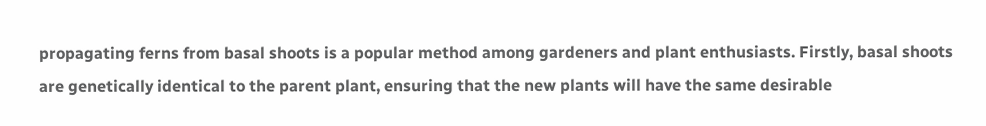propagating ferns from basal shoots is a popular method among gardeners and plant enthusiasts. Firstly, basal shoots are genetically identical to the parent plant, ensuring that the new plants will have the same desirable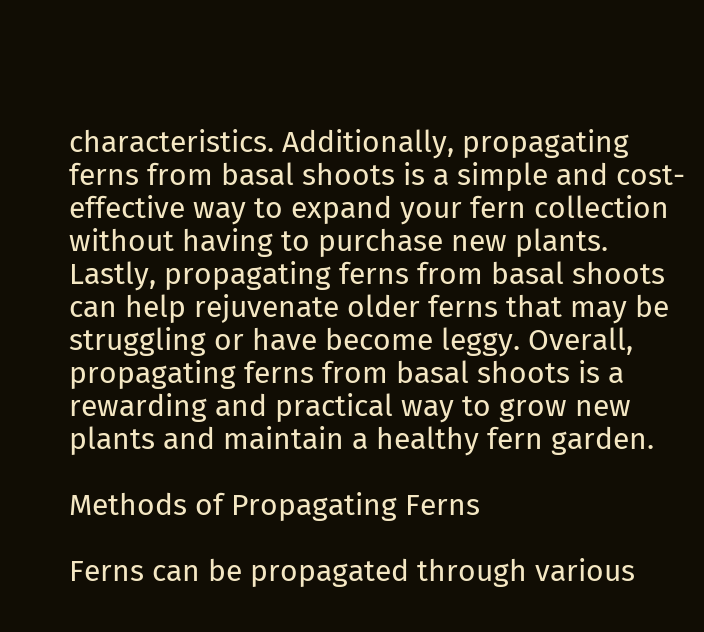characteristics. Additionally, propagating ferns from basal shoots is a simple and cost-effective way to expand your fern collection without having to purchase new plants. Lastly, propagating ferns from basal shoots can help rejuvenate older ferns that may be struggling or have become leggy. Overall, propagating ferns from basal shoots is a rewarding and practical way to grow new plants and maintain a healthy fern garden.

Methods of Propagating Ferns

Ferns can be propagated through various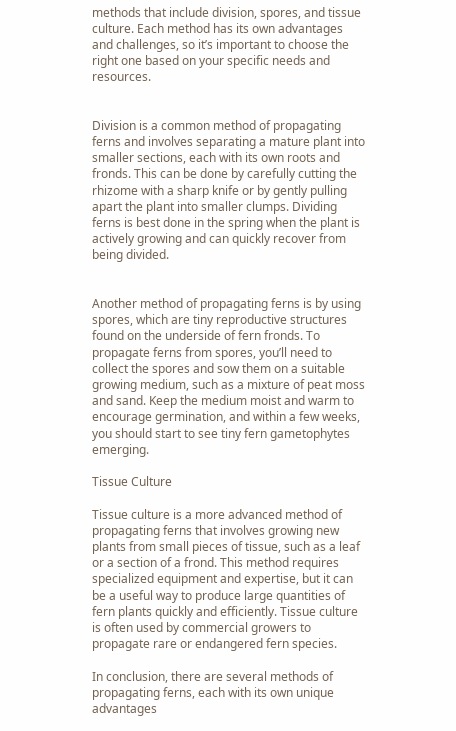methods that include division, spores, and tissue culture. Each method has its own advantages and challenges, so it’s important to choose the right one based on your specific needs and resources.


Division is a common method of propagating ferns and involves separating a mature plant into smaller sections, each with its own roots and fronds. This can be done by carefully cutting the rhizome with a sharp knife or by gently pulling apart the plant into smaller clumps. Dividing ferns is best done in the spring when the plant is actively growing and can quickly recover from being divided.


Another method of propagating ferns is by using spores, which are tiny reproductive structures found on the underside of fern fronds. To propagate ferns from spores, you’ll need to collect the spores and sow them on a suitable growing medium, such as a mixture of peat moss and sand. Keep the medium moist and warm to encourage germination, and within a few weeks, you should start to see tiny fern gametophytes emerging.

Tissue Culture

Tissue culture is a more advanced method of propagating ferns that involves growing new plants from small pieces of tissue, such as a leaf or a section of a frond. This method requires specialized equipment and expertise, but it can be a useful way to produce large quantities of fern plants quickly and efficiently. Tissue culture is often used by commercial growers to propagate rare or endangered fern species.

In conclusion, there are several methods of propagating ferns, each with its own unique advantages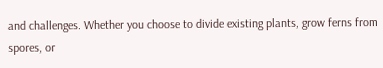and challenges. Whether you choose to divide existing plants, grow ferns from spores, or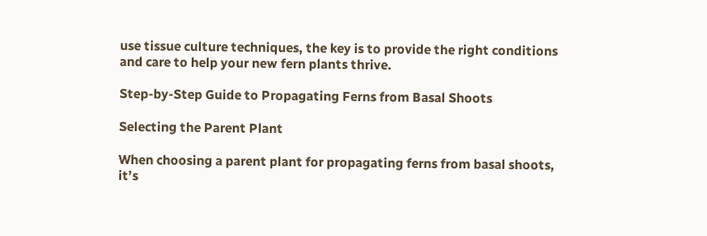use tissue culture techniques, the key is to provide the right conditions and care to help your new fern plants thrive.

Step-by-Step Guide to Propagating Ferns from Basal Shoots

Selecting the Parent Plant

When choosing a parent plant for propagating ferns from basal shoots, it’s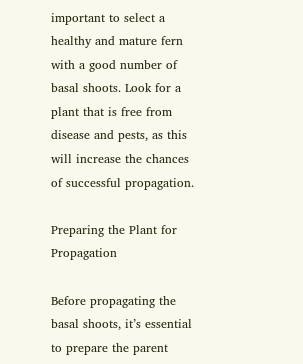important to select a healthy and mature fern with a good number of basal shoots. Look for a plant that is free from disease and pests, as this will increase the chances of successful propagation.

Preparing the Plant for Propagation

Before propagating the basal shoots, it’s essential to prepare the parent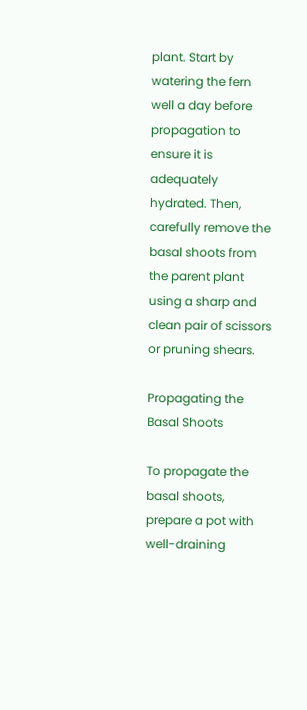plant. Start by watering the fern well a day before propagation to ensure it is adequately hydrated. Then, carefully remove the basal shoots from the parent plant using a sharp and clean pair of scissors or pruning shears.

Propagating the Basal Shoots

To propagate the basal shoots, prepare a pot with well-draining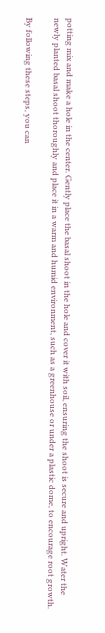potting mix and make a hole in the center. Gently place the basal shoot in the hole and cover it with soil, ensuring the shoot is secure and upright. Water the newly planted basal shoot thoroughly and place it in a warm and humid environment, such as a greenhouse or under a plastic dome, to encourage root growth.

By following these steps, you can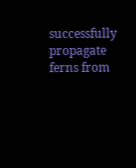successfully propagate ferns from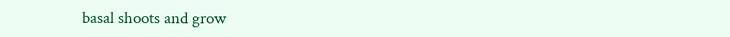basal shoots and grow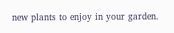new plants to enjoy in your garden.